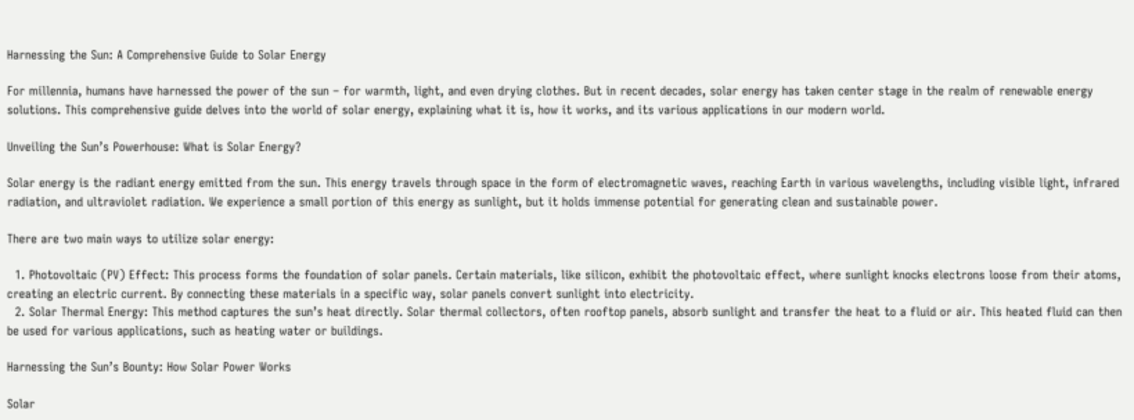Harnessing the Sun: A Comprehensive Guide to Solar Energy

For millennia, humans have harnessed the power of the sun – for warmth, light, and even drying clothes. But in recent decades, solar energy has taken center stage in the realm of renewable energy solutions. This comprehensive guide delves into the world of solar energy, explaining what it is, how it works, and its various applications in our modern world.

Unveiling the Sun’s Powerhouse: What is Solar Energy?

Solar energy is the radiant energy emitted from the sun. This energy travels through space in the form of electromagnetic waves, reaching Earth in various wavelengths, including visible light, infrared radiation, and ultraviolet radiation. We experience a small portion of this energy as sunlight, but it holds immense potential for generating clean and sustainable power.

There are two main ways to utilize solar energy:

  1. Photovoltaic (PV) Effect: This process forms the foundation of solar panels. Certain materials, like silicon, exhibit the photovoltaic effect, where sunlight knocks electrons loose from their atoms, creating an electric current. By connecting these materials in a specific way, solar panels convert sunlight into electricity.
  2. Solar Thermal Energy: This method captures the sun’s heat directly. Solar thermal collectors, often rooftop panels, absorb sunlight and transfer the heat to a fluid or air. This heated fluid can then be used for various applications, such as heating water or buildings.

Harnessing the Sun’s Bounty: How Solar Power Works

Solar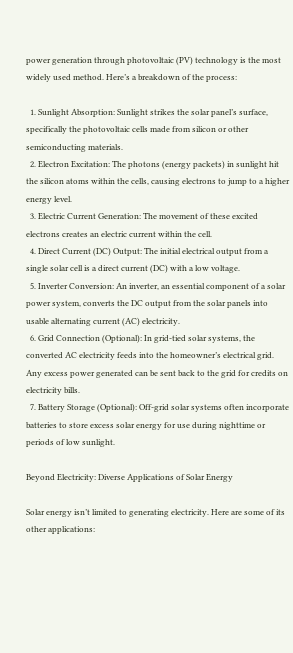power generation through photovoltaic (PV) technology is the most widely used method. Here’s a breakdown of the process:

  1. Sunlight Absorption: Sunlight strikes the solar panel’s surface, specifically the photovoltaic cells made from silicon or other semiconducting materials.
  2. Electron Excitation: The photons (energy packets) in sunlight hit the silicon atoms within the cells, causing electrons to jump to a higher energy level.
  3. Electric Current Generation: The movement of these excited electrons creates an electric current within the cell.
  4. Direct Current (DC) Output: The initial electrical output from a single solar cell is a direct current (DC) with a low voltage.
  5. Inverter Conversion: An inverter, an essential component of a solar power system, converts the DC output from the solar panels into usable alternating current (AC) electricity.
  6. Grid Connection (Optional): In grid-tied solar systems, the converted AC electricity feeds into the homeowner’s electrical grid. Any excess power generated can be sent back to the grid for credits on electricity bills.
  7. Battery Storage (Optional): Off-grid solar systems often incorporate batteries to store excess solar energy for use during nighttime or periods of low sunlight.

Beyond Electricity: Diverse Applications of Solar Energy

Solar energy isn’t limited to generating electricity. Here are some of its other applications: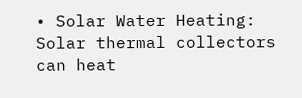• Solar Water Heating: Solar thermal collectors can heat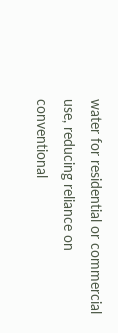water for residential or commercial use, reducing reliance on conventional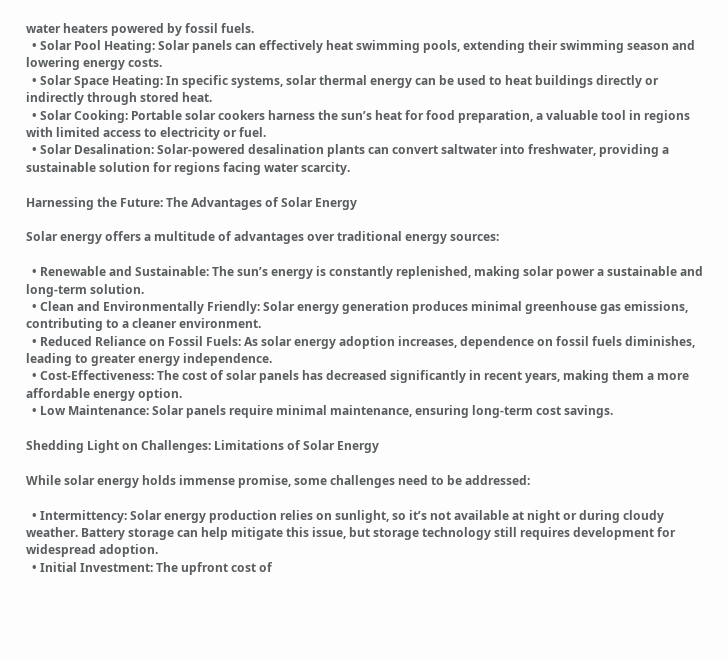water heaters powered by fossil fuels.
  • Solar Pool Heating: Solar panels can effectively heat swimming pools, extending their swimming season and lowering energy costs.
  • Solar Space Heating: In specific systems, solar thermal energy can be used to heat buildings directly or indirectly through stored heat.
  • Solar Cooking: Portable solar cookers harness the sun’s heat for food preparation, a valuable tool in regions with limited access to electricity or fuel.
  • Solar Desalination: Solar-powered desalination plants can convert saltwater into freshwater, providing a sustainable solution for regions facing water scarcity.

Harnessing the Future: The Advantages of Solar Energy

Solar energy offers a multitude of advantages over traditional energy sources:

  • Renewable and Sustainable: The sun’s energy is constantly replenished, making solar power a sustainable and long-term solution.
  • Clean and Environmentally Friendly: Solar energy generation produces minimal greenhouse gas emissions, contributing to a cleaner environment.
  • Reduced Reliance on Fossil Fuels: As solar energy adoption increases, dependence on fossil fuels diminishes, leading to greater energy independence.
  • Cost-Effectiveness: The cost of solar panels has decreased significantly in recent years, making them a more affordable energy option.
  • Low Maintenance: Solar panels require minimal maintenance, ensuring long-term cost savings.

Shedding Light on Challenges: Limitations of Solar Energy

While solar energy holds immense promise, some challenges need to be addressed:

  • Intermittency: Solar energy production relies on sunlight, so it’s not available at night or during cloudy weather. Battery storage can help mitigate this issue, but storage technology still requires development for widespread adoption.
  • Initial Investment: The upfront cost of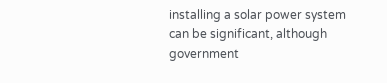installing a solar power system can be significant, although government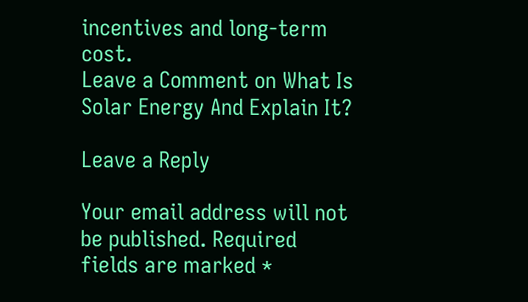incentives and long-term cost.
Leave a Comment on What Is Solar Energy And Explain It?

Leave a Reply

Your email address will not be published. Required fields are marked *